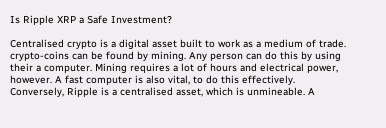Is Ripple XRP a Safe Investment?

Centralised crypto is a digital asset built to work as a medium of trade. crypto-coins can be found by mining. Any person can do this by using their a computer. Mining requires a lot of hours and electrical power, however. A fast computer is also vital, to do this effectively. Conversely, Ripple is a centralised asset, which is unmineable. A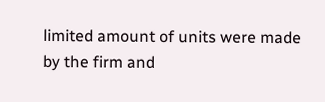limited amount of units were made by the firm and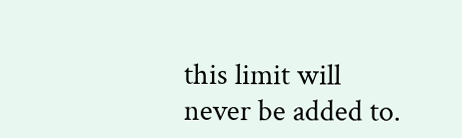this limit will never be added to.